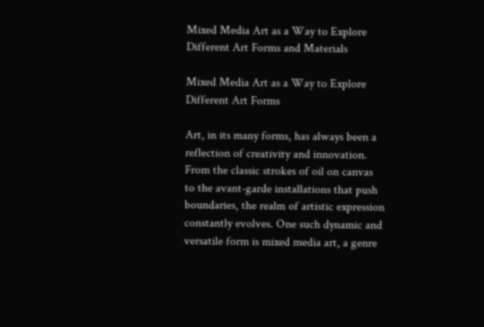Mixed Media Art as a Way to Explore Different Art Forms and Materials

Mixed Media Art as a Way to Explore Different Art Forms

Art, in its many forms, has always been a reflection of creativity and innovation. From the classic strokes of oil on canvas to the avant-garde installations that push boundaries, the realm of artistic expression constantly evolves. One such dynamic and versatile form is mixed media art, a genre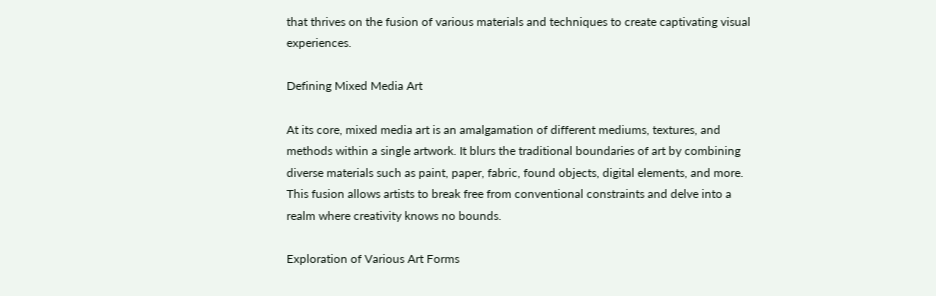that thrives on the fusion of various materials and techniques to create captivating visual experiences.

Defining Mixed Media Art

At its core, mixed media art is an amalgamation of different mediums, textures, and methods within a single artwork. It blurs the traditional boundaries of art by combining diverse materials such as paint, paper, fabric, found objects, digital elements, and more. This fusion allows artists to break free from conventional constraints and delve into a realm where creativity knows no bounds.

Exploration of Various Art Forms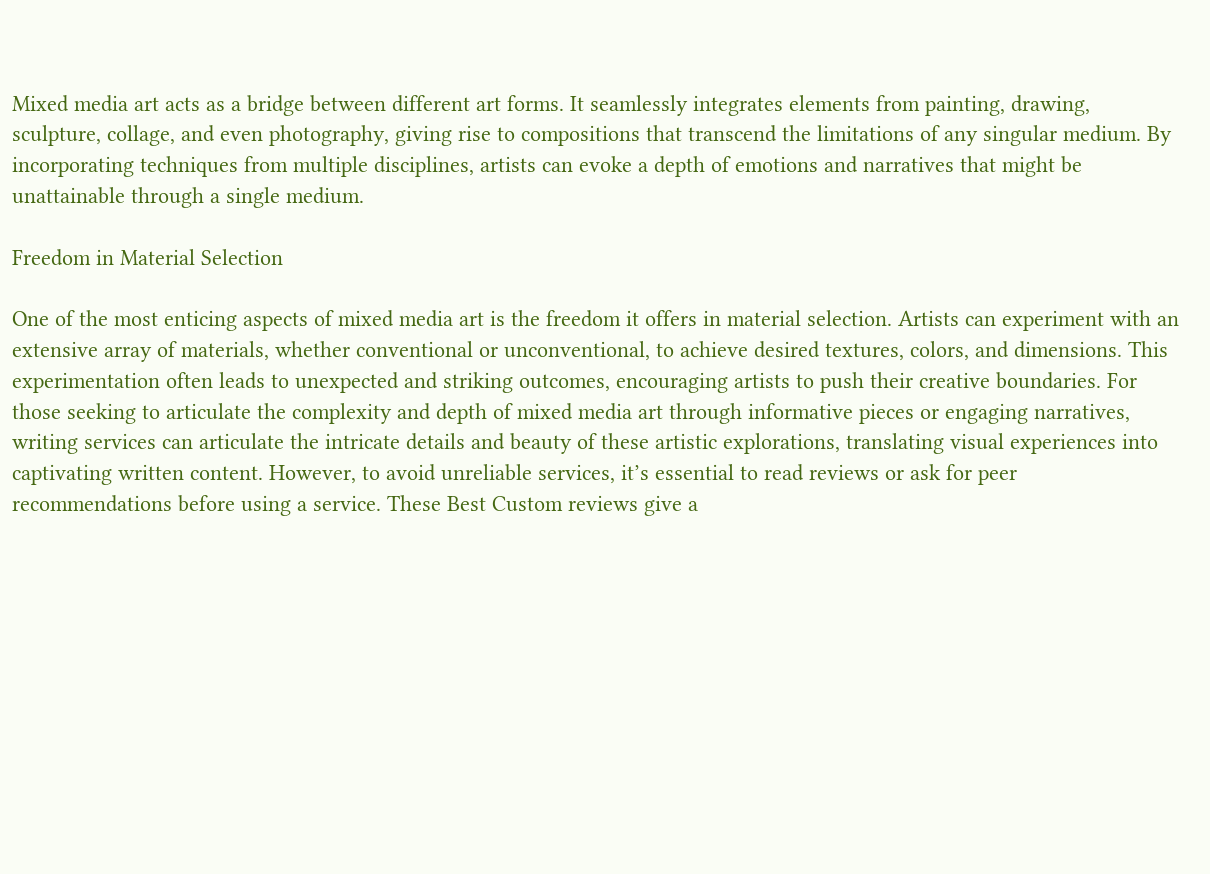Mixed media art acts as a bridge between different art forms. It seamlessly integrates elements from painting, drawing, sculpture, collage, and even photography, giving rise to compositions that transcend the limitations of any singular medium. By incorporating techniques from multiple disciplines, artists can evoke a depth of emotions and narratives that might be unattainable through a single medium.

Freedom in Material Selection

One of the most enticing aspects of mixed media art is the freedom it offers in material selection. Artists can experiment with an extensive array of materials, whether conventional or unconventional, to achieve desired textures, colors, and dimensions. This experimentation often leads to unexpected and striking outcomes, encouraging artists to push their creative boundaries. For those seeking to articulate the complexity and depth of mixed media art through informative pieces or engaging narratives, writing services can articulate the intricate details and beauty of these artistic explorations, translating visual experiences into captivating written content. However, to avoid unreliable services, it’s essential to read reviews or ask for peer recommendations before using a service. These Best Custom reviews give a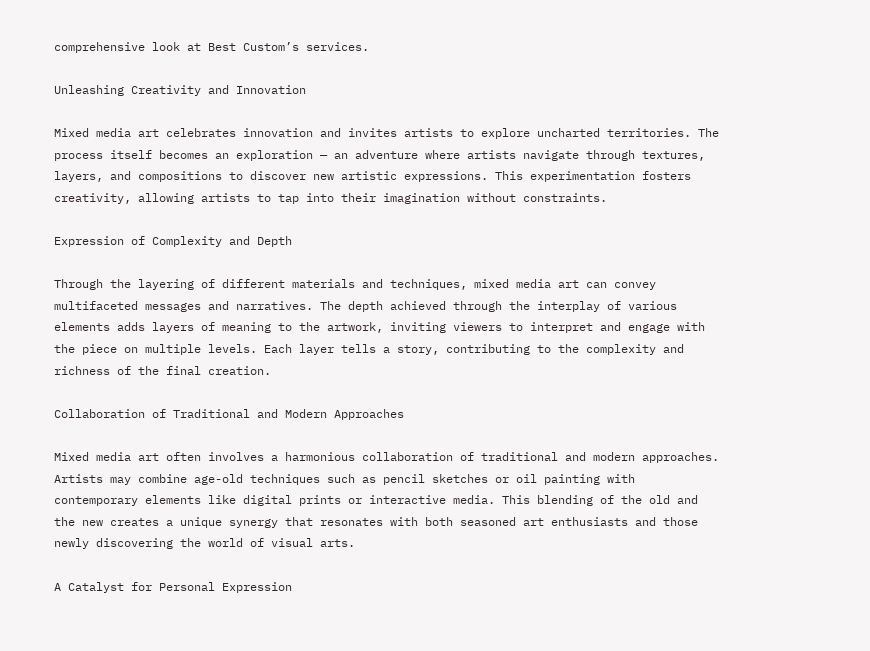comprehensive look at Best Custom’s services.

Unleashing Creativity and Innovation

Mixed media art celebrates innovation and invites artists to explore uncharted territories. The process itself becomes an exploration — an adventure where artists navigate through textures, layers, and compositions to discover new artistic expressions. This experimentation fosters creativity, allowing artists to tap into their imagination without constraints.

Expression of Complexity and Depth

Through the layering of different materials and techniques, mixed media art can convey multifaceted messages and narratives. The depth achieved through the interplay of various elements adds layers of meaning to the artwork, inviting viewers to interpret and engage with the piece on multiple levels. Each layer tells a story, contributing to the complexity and richness of the final creation.

Collaboration of Traditional and Modern Approaches

Mixed media art often involves a harmonious collaboration of traditional and modern approaches. Artists may combine age-old techniques such as pencil sketches or oil painting with contemporary elements like digital prints or interactive media. This blending of the old and the new creates a unique synergy that resonates with both seasoned art enthusiasts and those newly discovering the world of visual arts.

A Catalyst for Personal Expression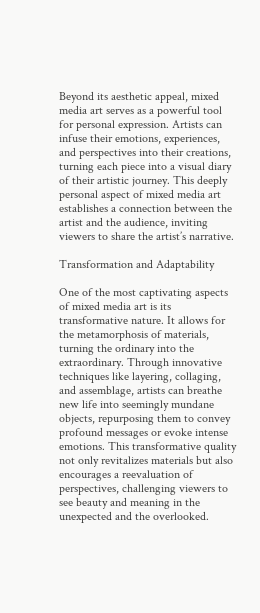Beyond its aesthetic appeal, mixed media art serves as a powerful tool for personal expression. Artists can infuse their emotions, experiences, and perspectives into their creations, turning each piece into a visual diary of their artistic journey. This deeply personal aspect of mixed media art establishes a connection between the artist and the audience, inviting viewers to share the artist’s narrative.

Transformation and Adaptability

One of the most captivating aspects of mixed media art is its transformative nature. It allows for the metamorphosis of materials, turning the ordinary into the extraordinary. Through innovative techniques like layering, collaging, and assemblage, artists can breathe new life into seemingly mundane objects, repurposing them to convey profound messages or evoke intense emotions. This transformative quality not only revitalizes materials but also encourages a reevaluation of perspectives, challenging viewers to see beauty and meaning in the unexpected and the overlooked.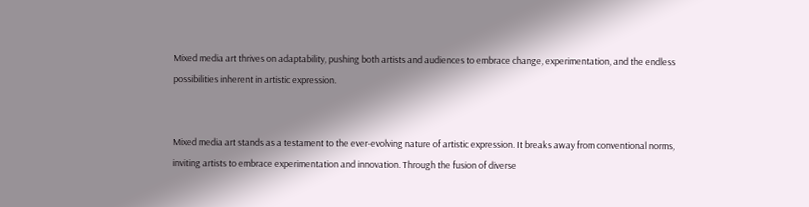Mixed media art thrives on adaptability, pushing both artists and audiences to embrace change, experimentation, and the endless possibilities inherent in artistic expression.


Mixed media art stands as a testament to the ever-evolving nature of artistic expression. It breaks away from conventional norms, inviting artists to embrace experimentation and innovation. Through the fusion of diverse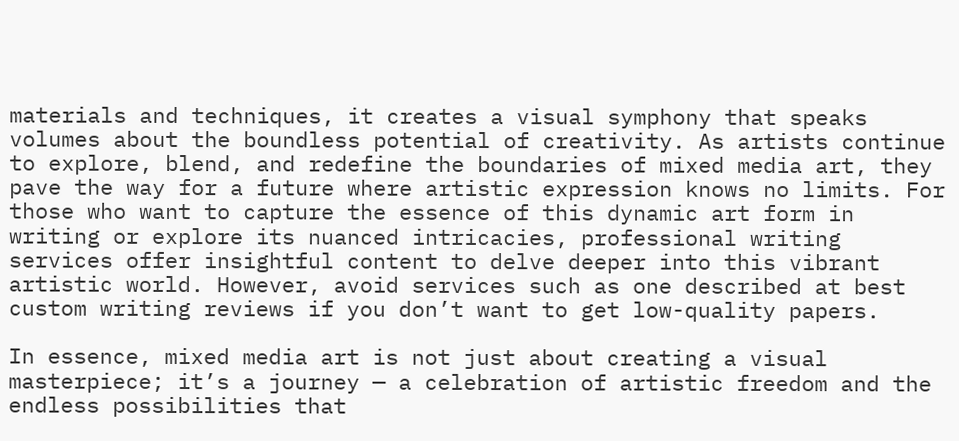materials and techniques, it creates a visual symphony that speaks volumes about the boundless potential of creativity. As artists continue to explore, blend, and redefine the boundaries of mixed media art, they pave the way for a future where artistic expression knows no limits. For those who want to capture the essence of this dynamic art form in writing or explore its nuanced intricacies, professional writing services offer insightful content to delve deeper into this vibrant artistic world. However, avoid services such as one described at best custom writing reviews if you don’t want to get low-quality papers.

In essence, mixed media art is not just about creating a visual masterpiece; it’s a journey — a celebration of artistic freedom and the endless possibilities that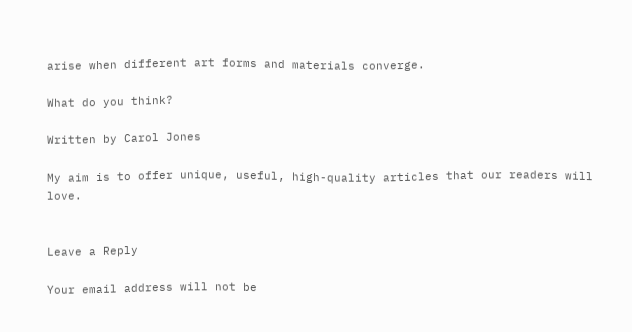arise when different art forms and materials converge.

What do you think?

Written by Carol Jones

My aim is to offer unique, useful, high-quality articles that our readers will love.


Leave a Reply

Your email address will not be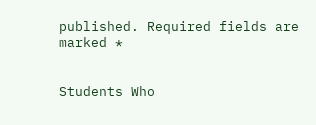published. Required fields are marked *


Students Who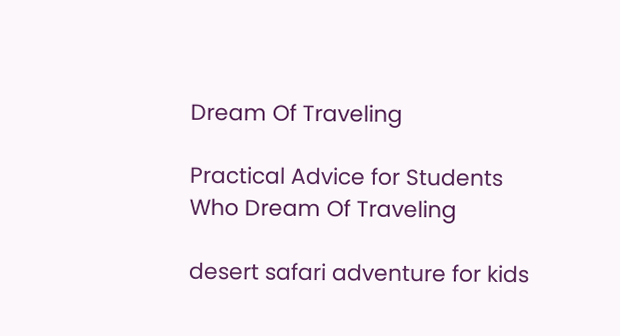Dream Of Traveling

Practical Advice for Students Who Dream Of Traveling

desert safari adventure for kids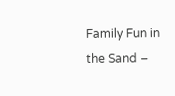Family Fun in the Sand –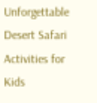Unforgettable Desert Safari Activities for Kids